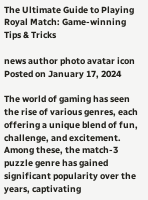The Ultimate Guide to Playing Royal Match: Game-winning Tips & Tricks

news author photo avatar icon
Posted on January 17, 2024

The world of gaming has seen the rise of various genres, each offering a unique blend of fun, challenge, and excitement. Among these, the match-3 puzzle genre has gained significant popularity over the years, captivating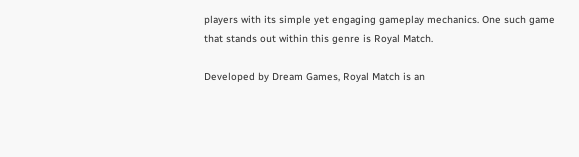players with its simple yet engaging gameplay mechanics. One such game that stands out within this genre is Royal Match.

Developed by Dream Games, Royal Match is an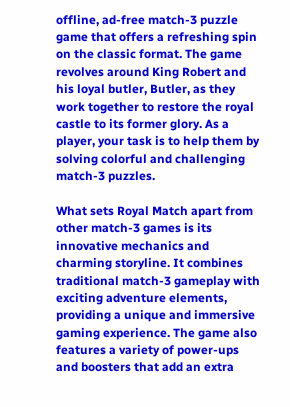offline, ad-free match-3 puzzle game that offers a refreshing spin on the classic format. The game revolves around King Robert and his loyal butler, Butler, as they work together to restore the royal castle to its former glory. As a player, your task is to help them by solving colorful and challenging match-3 puzzles.

What sets Royal Match apart from other match-3 games is its innovative mechanics and charming storyline. It combines traditional match-3 gameplay with exciting adventure elements, providing a unique and immersive gaming experience. The game also features a variety of power-ups and boosters that add an extra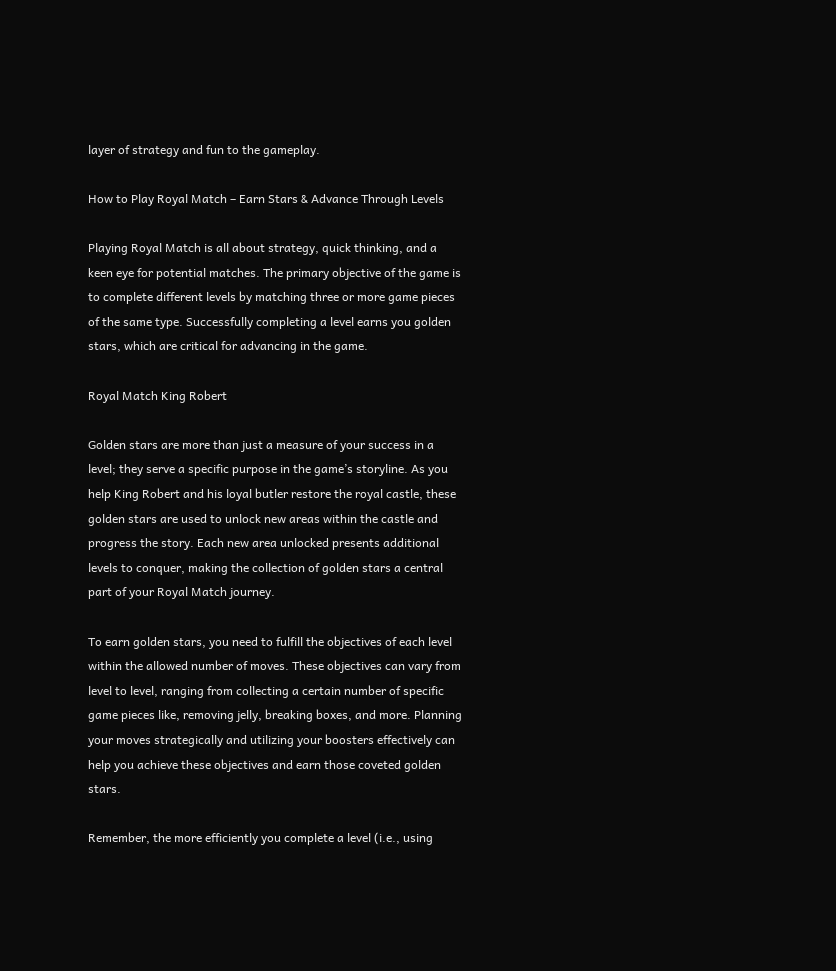layer of strategy and fun to the gameplay.

How to Play Royal Match – Earn Stars & Advance Through Levels

Playing Royal Match is all about strategy, quick thinking, and a keen eye for potential matches. The primary objective of the game is to complete different levels by matching three or more game pieces of the same type. Successfully completing a level earns you golden stars, which are critical for advancing in the game.

Royal Match King Robert

Golden stars are more than just a measure of your success in a level; they serve a specific purpose in the game’s storyline. As you help King Robert and his loyal butler restore the royal castle, these golden stars are used to unlock new areas within the castle and progress the story. Each new area unlocked presents additional levels to conquer, making the collection of golden stars a central part of your Royal Match journey.

To earn golden stars, you need to fulfill the objectives of each level within the allowed number of moves. These objectives can vary from level to level, ranging from collecting a certain number of specific game pieces like, removing jelly, breaking boxes, and more. Planning your moves strategically and utilizing your boosters effectively can help you achieve these objectives and earn those coveted golden stars.

Remember, the more efficiently you complete a level (i.e., using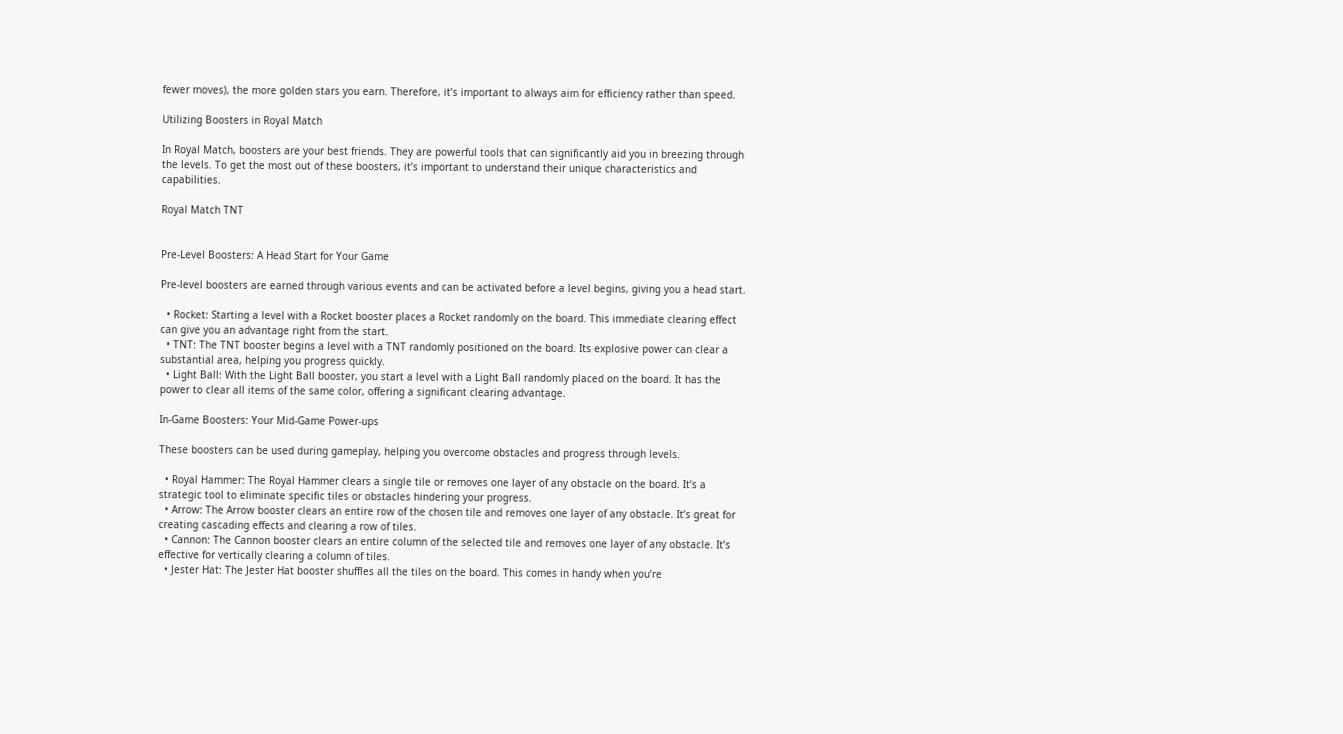fewer moves), the more golden stars you earn. Therefore, it’s important to always aim for efficiency rather than speed.

Utilizing Boosters in Royal Match

In Royal Match, boosters are your best friends. They are powerful tools that can significantly aid you in breezing through the levels. To get the most out of these boosters, it’s important to understand their unique characteristics and capabilities.

Royal Match TNT


Pre-Level Boosters: A Head Start for Your Game

Pre-level boosters are earned through various events and can be activated before a level begins, giving you a head start.

  • Rocket: Starting a level with a Rocket booster places a Rocket randomly on the board. This immediate clearing effect can give you an advantage right from the start.
  • TNT: The TNT booster begins a level with a TNT randomly positioned on the board. Its explosive power can clear a substantial area, helping you progress quickly.
  • Light Ball: With the Light Ball booster, you start a level with a Light Ball randomly placed on the board. It has the power to clear all items of the same color, offering a significant clearing advantage.

In-Game Boosters: Your Mid-Game Power-ups

These boosters can be used during gameplay, helping you overcome obstacles and progress through levels.

  • Royal Hammer: The Royal Hammer clears a single tile or removes one layer of any obstacle on the board. It’s a strategic tool to eliminate specific tiles or obstacles hindering your progress.
  • Arrow: The Arrow booster clears an entire row of the chosen tile and removes one layer of any obstacle. It’s great for creating cascading effects and clearing a row of tiles.
  • Cannon: The Cannon booster clears an entire column of the selected tile and removes one layer of any obstacle. It’s effective for vertically clearing a column of tiles.
  • Jester Hat: The Jester Hat booster shuffles all the tiles on the board. This comes in handy when you’re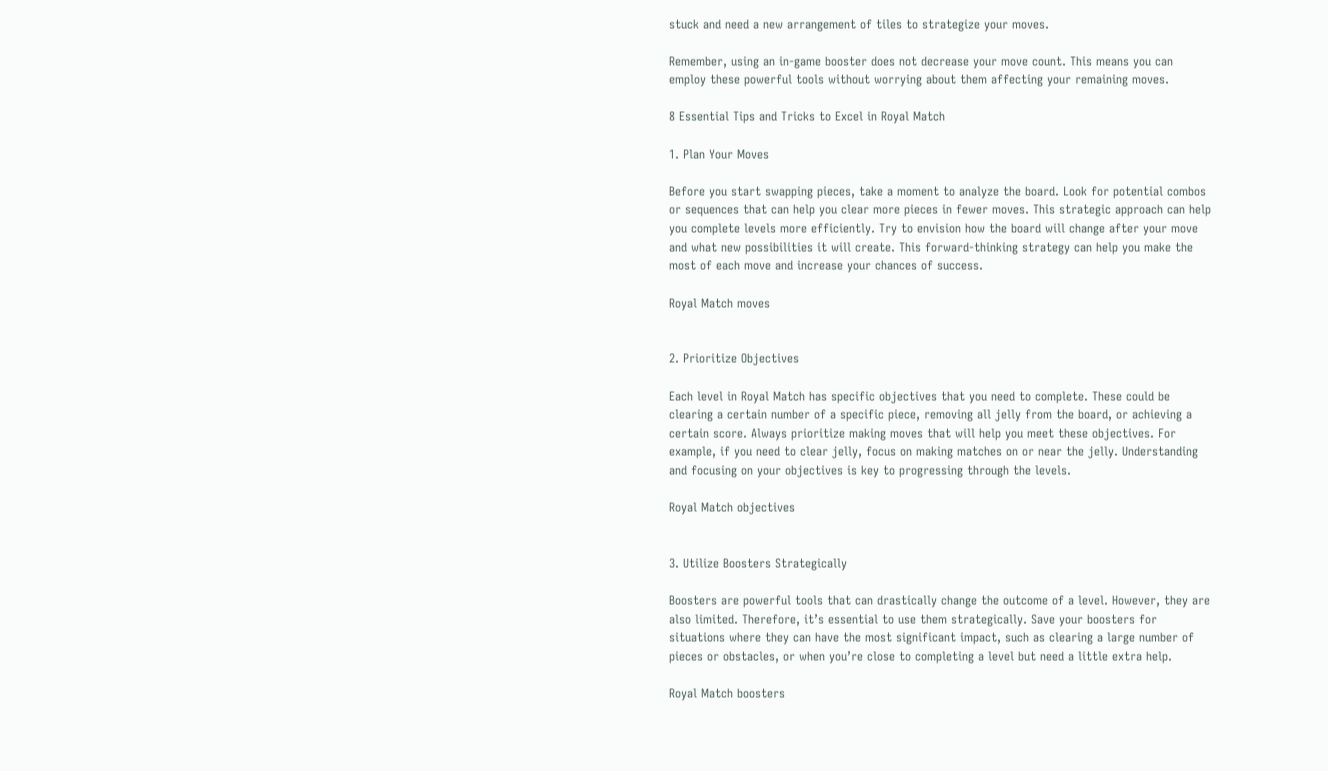stuck and need a new arrangement of tiles to strategize your moves.

Remember, using an in-game booster does not decrease your move count. This means you can employ these powerful tools without worrying about them affecting your remaining moves.

8 Essential Tips and Tricks to Excel in Royal Match

1. Plan Your Moves

Before you start swapping pieces, take a moment to analyze the board. Look for potential combos or sequences that can help you clear more pieces in fewer moves. This strategic approach can help you complete levels more efficiently. Try to envision how the board will change after your move and what new possibilities it will create. This forward-thinking strategy can help you make the most of each move and increase your chances of success.

Royal Match moves


2. Prioritize Objectives

Each level in Royal Match has specific objectives that you need to complete. These could be clearing a certain number of a specific piece, removing all jelly from the board, or achieving a certain score. Always prioritize making moves that will help you meet these objectives. For example, if you need to clear jelly, focus on making matches on or near the jelly. Understanding and focusing on your objectives is key to progressing through the levels.

Royal Match objectives


3. Utilize Boosters Strategically

Boosters are powerful tools that can drastically change the outcome of a level. However, they are also limited. Therefore, it’s essential to use them strategically. Save your boosters for situations where they can have the most significant impact, such as clearing a large number of pieces or obstacles, or when you’re close to completing a level but need a little extra help.

Royal Match boosters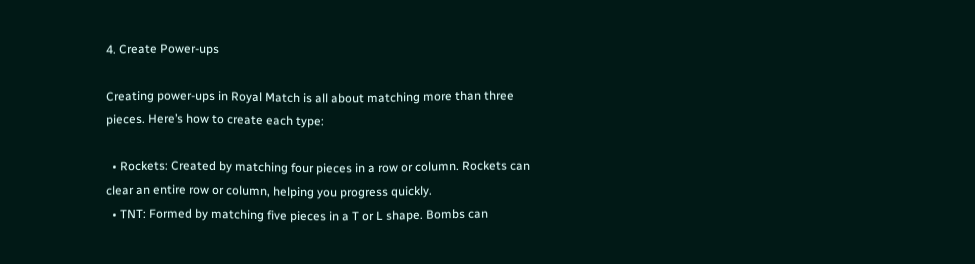4. Create Power-ups

Creating power-ups in Royal Match is all about matching more than three pieces. Here’s how to create each type:

  • Rockets: Created by matching four pieces in a row or column. Rockets can clear an entire row or column, helping you progress quickly.
  • TNT: Formed by matching five pieces in a T or L shape. Bombs can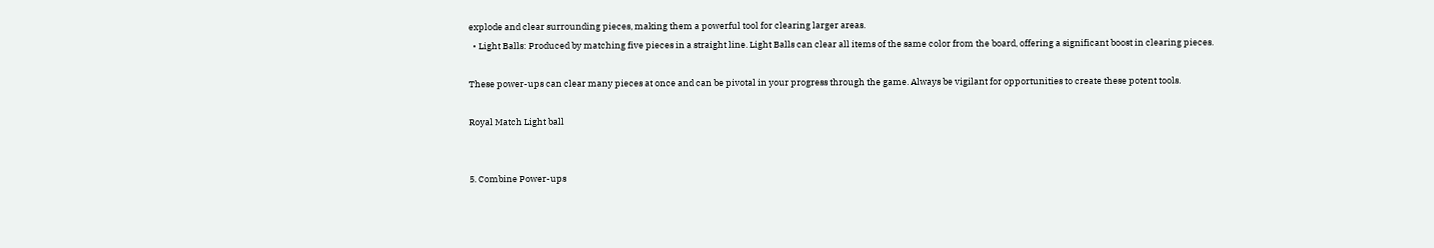explode and clear surrounding pieces, making them a powerful tool for clearing larger areas.
  • Light Balls: Produced by matching five pieces in a straight line. Light Balls can clear all items of the same color from the board, offering a significant boost in clearing pieces.

These power-ups can clear many pieces at once and can be pivotal in your progress through the game. Always be vigilant for opportunities to create these potent tools.

Royal Match Light ball


5. Combine Power-ups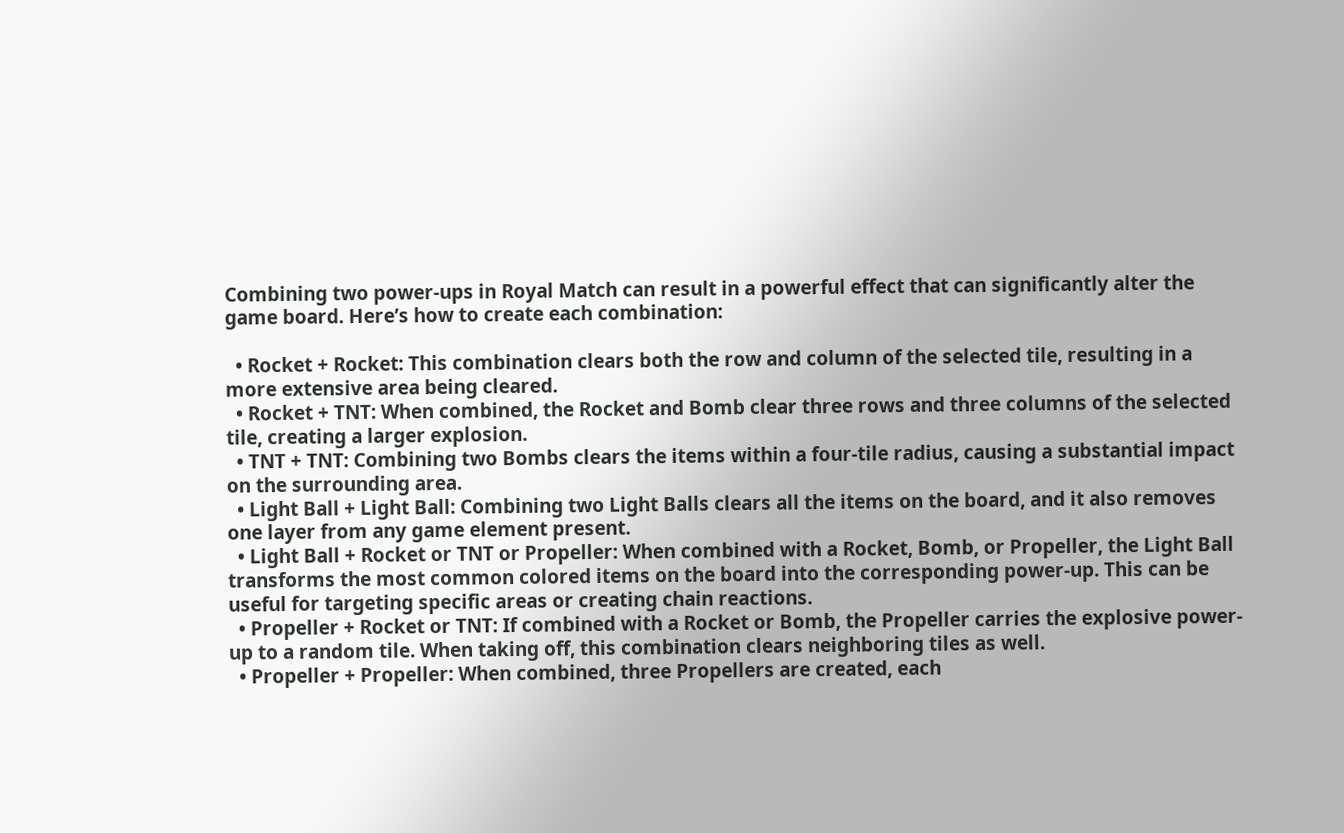Combining two power-ups in Royal Match can result in a powerful effect that can significantly alter the game board. Here’s how to create each combination:

  • Rocket + Rocket: This combination clears both the row and column of the selected tile, resulting in a more extensive area being cleared.
  • Rocket + TNT: When combined, the Rocket and Bomb clear three rows and three columns of the selected tile, creating a larger explosion.
  • TNT + TNT: Combining two Bombs clears the items within a four-tile radius, causing a substantial impact on the surrounding area.
  • Light Ball + Light Ball: Combining two Light Balls clears all the items on the board, and it also removes one layer from any game element present.
  • Light Ball + Rocket or TNT or Propeller: When combined with a Rocket, Bomb, or Propeller, the Light Ball transforms the most common colored items on the board into the corresponding power-up. This can be useful for targeting specific areas or creating chain reactions.
  • Propeller + Rocket or TNT: If combined with a Rocket or Bomb, the Propeller carries the explosive power-up to a random tile. When taking off, this combination clears neighboring tiles as well.
  • Propeller + Propeller: When combined, three Propellers are created, each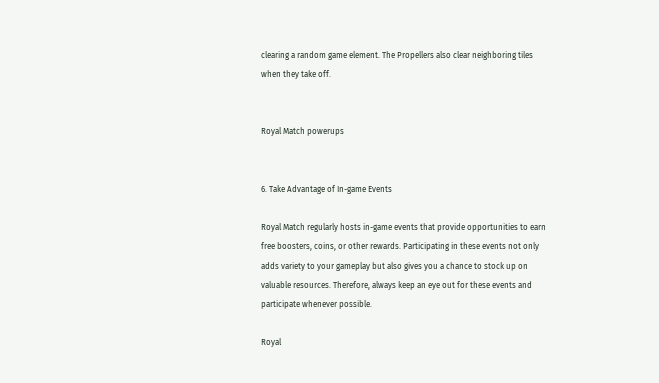clearing a random game element. The Propellers also clear neighboring tiles when they take off.


Royal Match powerups


6. Take Advantage of In-game Events

Royal Match regularly hosts in-game events that provide opportunities to earn free boosters, coins, or other rewards. Participating in these events not only adds variety to your gameplay but also gives you a chance to stock up on valuable resources. Therefore, always keep an eye out for these events and participate whenever possible.

Royal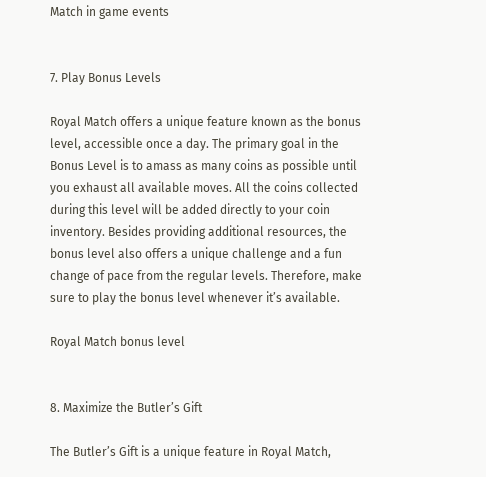Match in game events


7. Play Bonus Levels

Royal Match offers a unique feature known as the bonus level, accessible once a day. The primary goal in the Bonus Level is to amass as many coins as possible until you exhaust all available moves. All the coins collected during this level will be added directly to your coin inventory. Besides providing additional resources, the bonus level also offers a unique challenge and a fun change of pace from the regular levels. Therefore, make sure to play the bonus level whenever it’s available.

Royal Match bonus level


8. Maximize the Butler’s Gift

The Butler’s Gift is a unique feature in Royal Match,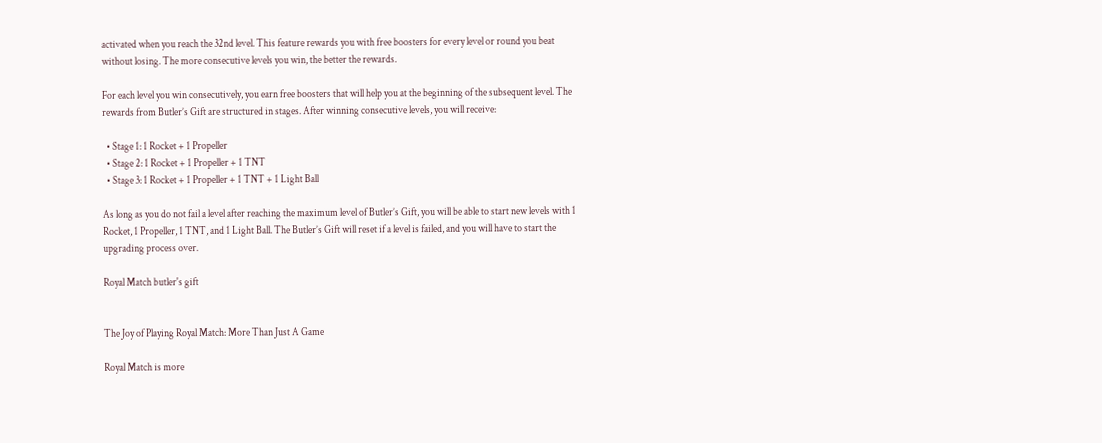activated when you reach the 32nd level. This feature rewards you with free boosters for every level or round you beat without losing. The more consecutive levels you win, the better the rewards.

For each level you win consecutively, you earn free boosters that will help you at the beginning of the subsequent level. The rewards from Butler’s Gift are structured in stages. After winning consecutive levels, you will receive:

  • Stage 1: 1 Rocket + 1 Propeller
  • Stage 2: 1 Rocket + 1 Propeller + 1 TNT
  • Stage 3: 1 Rocket + 1 Propeller + 1 TNT + 1 Light Ball

As long as you do not fail a level after reaching the maximum level of Butler’s Gift, you will be able to start new levels with 1 Rocket, 1 Propeller, 1 TNT, and 1 Light Ball. The Butler’s Gift will reset if a level is failed, and you will have to start the upgrading process over.

Royal Match butler's gift


The Joy of Playing Royal Match: More Than Just A Game

Royal Match is more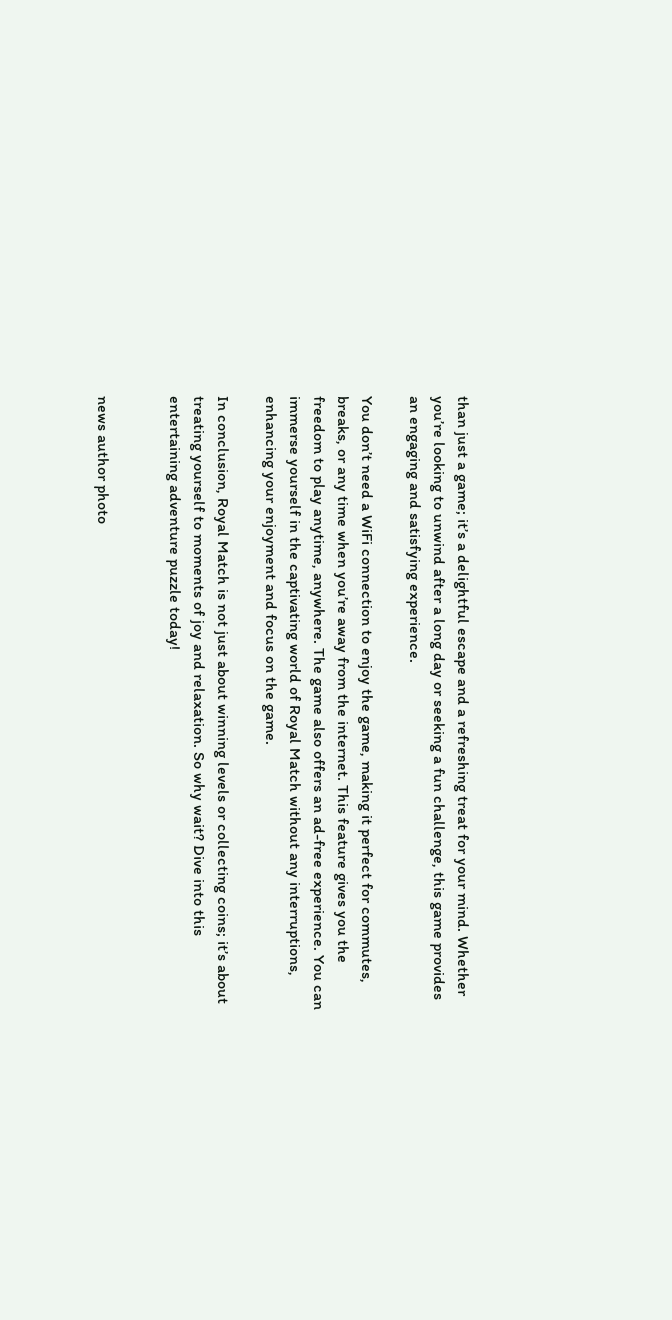than just a game; it’s a delightful escape and a refreshing treat for your mind. Whether you’re looking to unwind after a long day or seeking a fun challenge, this game provides an engaging and satisfying experience.

You don’t need a WiFi connection to enjoy the game, making it perfect for commutes, breaks, or any time when you’re away from the internet. This feature gives you the freedom to play anytime, anywhere. The game also offers an ad-free experience. You can immerse yourself in the captivating world of Royal Match without any interruptions, enhancing your enjoyment and focus on the game.

In conclusion, Royal Match is not just about winning levels or collecting coins; it’s about treating yourself to moments of joy and relaxation. So why wait? Dive into this entertaining adventure puzzle today!


news author photo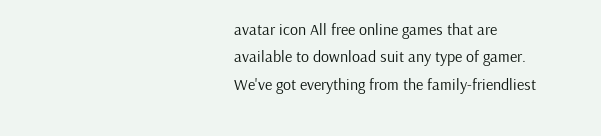avatar icon All free online games that are available to download suit any type of gamer. We've got everything from the family-friendliest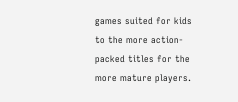games suited for kids to the more action-packed titles for the more mature players.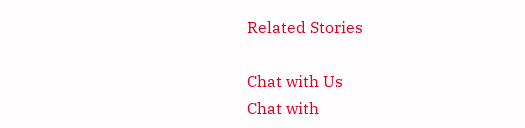Related Stories

Chat with Us
Chat with